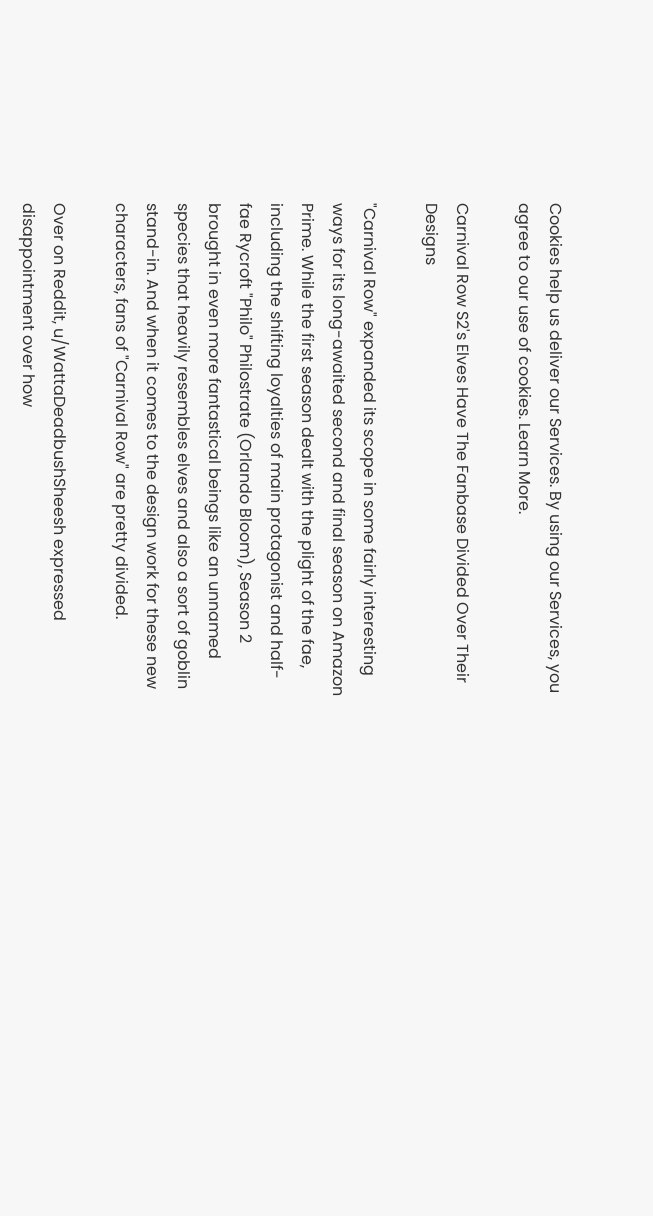Cookies help us deliver our Services. By using our Services, you agree to our use of cookies. Learn More.

Carnival Row S2's Elves Have The Fanbase Divided Over Their Designs

"Carnival Row" expanded its scope in some fairly interesting ways for its long-awaited second and final season on Amazon Prime. While the first season dealt with the plight of the fae, including the shifting loyalties of main protagonist and half-fae Rycroft "Philo" Philostrate (Orlando Bloom), Season 2 brought in even more fantastical beings like an unnamed species that heavily resembles elves and also a sort of goblin stand-in. And when it comes to the design work for these new characters, fans of "Carnival Row" are pretty divided.

Over on Reddit, u/WattaDeadbushSheesh expressed disappointment over how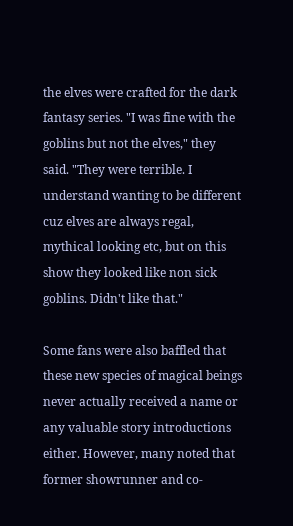the elves were crafted for the dark fantasy series. "I was fine with the goblins but not the elves," they said. "They were terrible. I understand wanting to be different cuz elves are always regal, mythical looking etc, but on this show they looked like non sick goblins. Didn't like that."

Some fans were also baffled that these new species of magical beings never actually received a name or any valuable story introductions either. However, many noted that former showrunner and co-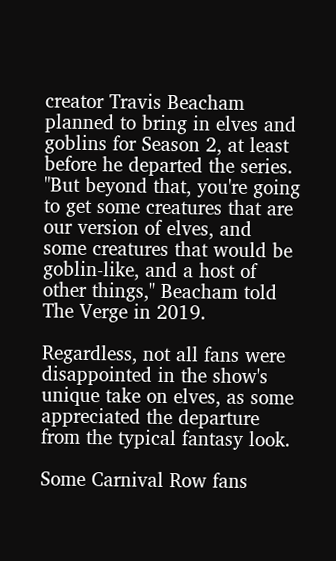creator Travis Beacham planned to bring in elves and goblins for Season 2, at least before he departed the series. "But beyond that, you're going to get some creatures that are our version of elves, and some creatures that would be goblin-like, and a host of other things," Beacham told The Verge in 2019.

Regardless, not all fans were disappointed in the show's unique take on elves, as some appreciated the departure from the typical fantasy look.

Some Carnival Row fans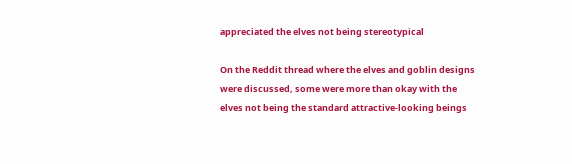appreciated the elves not being stereotypical

On the Reddit thread where the elves and goblin designs were discussed, some were more than okay with the elves not being the standard attractive-looking beings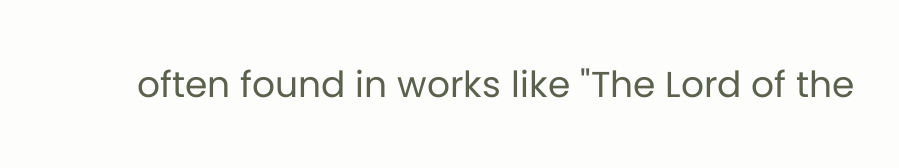often found in works like "The Lord of the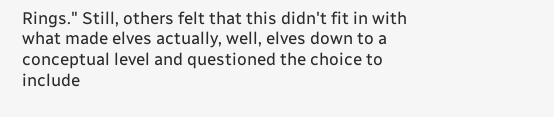Rings." Still, others felt that this didn't fit in with what made elves actually, well, elves down to a conceptual level and questioned the choice to include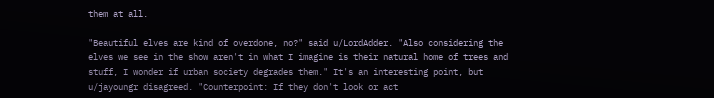them at all.

"Beautiful elves are kind of overdone, no?" said u/LordAdder. "Also considering the elves we see in the show aren't in what I imagine is their natural home of trees and stuff, I wonder if urban society degrades them." It's an interesting point, but u/jayoungr disagreed. "Counterpoint: If they don't look or act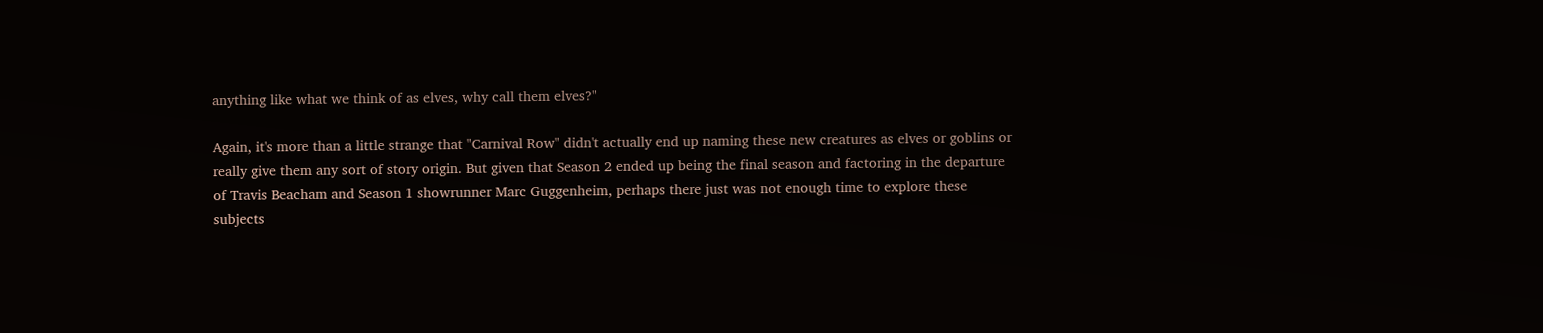anything like what we think of as elves, why call them elves?"

Again, it's more than a little strange that "Carnival Row" didn't actually end up naming these new creatures as elves or goblins or really give them any sort of story origin. But given that Season 2 ended up being the final season and factoring in the departure of Travis Beacham and Season 1 showrunner Marc Guggenheim, perhaps there just was not enough time to explore these subjects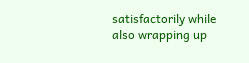satisfactorily while also wrapping up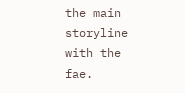the main storyline with the fae.